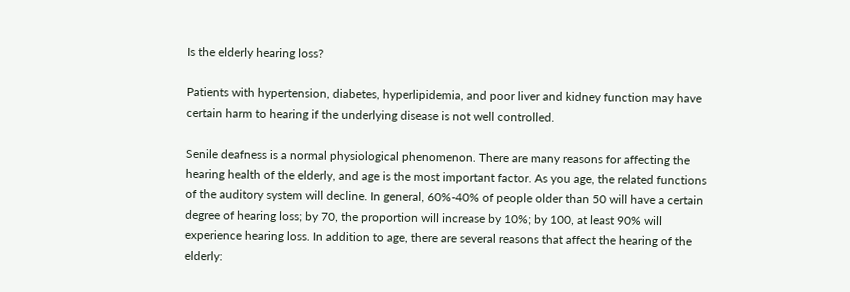Is the elderly hearing loss?

Patients with hypertension, diabetes, hyperlipidemia, and poor liver and kidney function may have certain harm to hearing if the underlying disease is not well controlled.

Senile deafness is a normal physiological phenomenon. There are many reasons for affecting the hearing health of the elderly, and age is the most important factor. As you age, the related functions of the auditory system will decline. In general, 60%-40% of people older than 50 will have a certain degree of hearing loss; by 70, the proportion will increase by 10%; by 100, at least 90% will experience hearing loss. In addition to age, there are several reasons that affect the hearing of the elderly: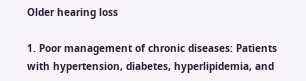Older hearing loss

1. Poor management of chronic diseases: Patients with hypertension, diabetes, hyperlipidemia, and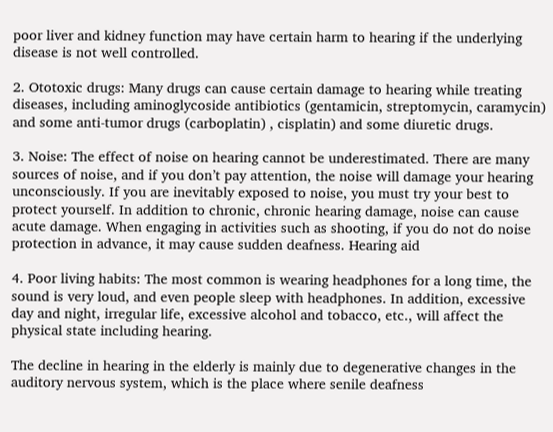poor liver and kidney function may have certain harm to hearing if the underlying disease is not well controlled.

2. Ototoxic drugs: Many drugs can cause certain damage to hearing while treating diseases, including aminoglycoside antibiotics (gentamicin, streptomycin, caramycin) and some anti-tumor drugs (carboplatin) , cisplatin) and some diuretic drugs.

3. Noise: The effect of noise on hearing cannot be underestimated. There are many sources of noise, and if you don’t pay attention, the noise will damage your hearing unconsciously. If you are inevitably exposed to noise, you must try your best to protect yourself. In addition to chronic, chronic hearing damage, noise can cause acute damage. When engaging in activities such as shooting, if you do not do noise protection in advance, it may cause sudden deafness. Hearing aid

4. Poor living habits: The most common is wearing headphones for a long time, the sound is very loud, and even people sleep with headphones. In addition, excessive day and night, irregular life, excessive alcohol and tobacco, etc., will affect the physical state including hearing.

The decline in hearing in the elderly is mainly due to degenerative changes in the auditory nervous system, which is the place where senile deafness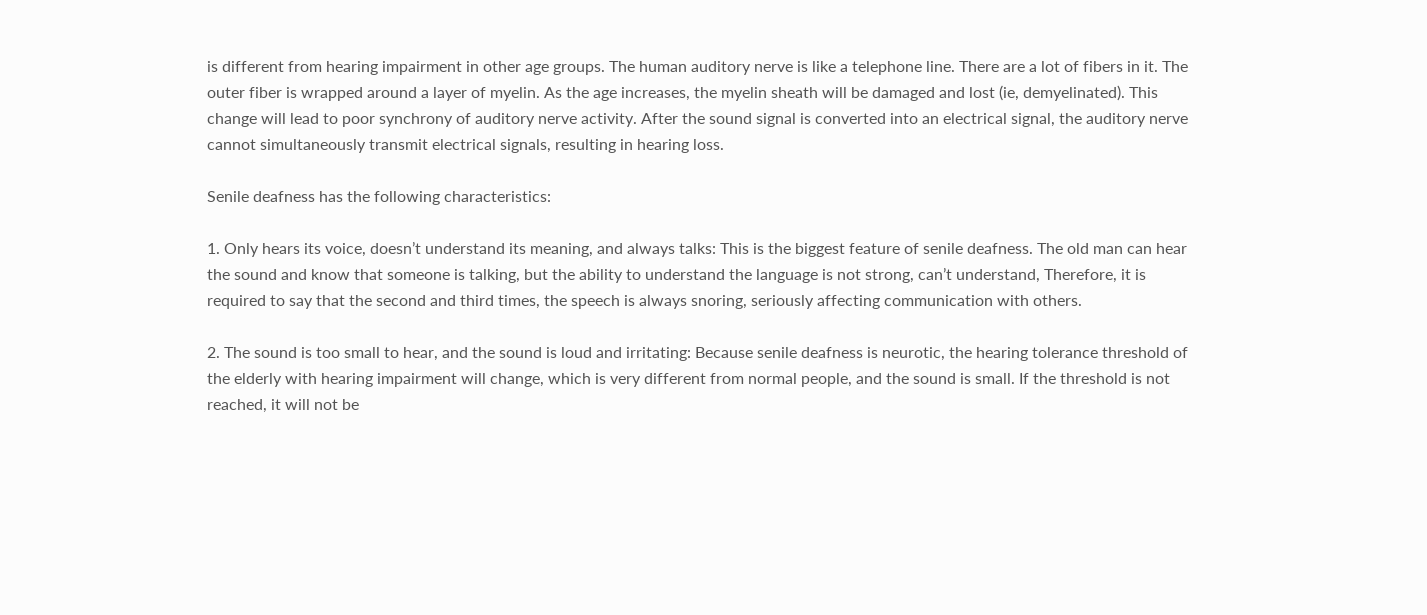is different from hearing impairment in other age groups. The human auditory nerve is like a telephone line. There are a lot of fibers in it. The outer fiber is wrapped around a layer of myelin. As the age increases, the myelin sheath will be damaged and lost (ie, demyelinated). This change will lead to poor synchrony of auditory nerve activity. After the sound signal is converted into an electrical signal, the auditory nerve cannot simultaneously transmit electrical signals, resulting in hearing loss.

Senile deafness has the following characteristics:

1. Only hears its voice, doesn’t understand its meaning, and always talks: This is the biggest feature of senile deafness. The old man can hear the sound and know that someone is talking, but the ability to understand the language is not strong, can’t understand, Therefore, it is required to say that the second and third times, the speech is always snoring, seriously affecting communication with others.

2. The sound is too small to hear, and the sound is loud and irritating: Because senile deafness is neurotic, the hearing tolerance threshold of the elderly with hearing impairment will change, which is very different from normal people, and the sound is small. If the threshold is not reached, it will not be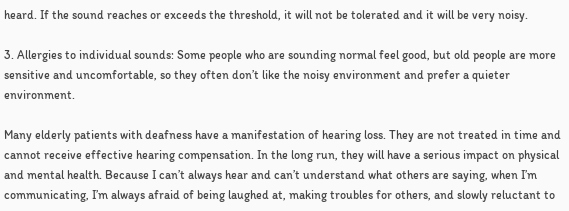heard. If the sound reaches or exceeds the threshold, it will not be tolerated and it will be very noisy.

3. Allergies to individual sounds: Some people who are sounding normal feel good, but old people are more sensitive and uncomfortable, so they often don’t like the noisy environment and prefer a quieter environment.

Many elderly patients with deafness have a manifestation of hearing loss. They are not treated in time and cannot receive effective hearing compensation. In the long run, they will have a serious impact on physical and mental health. Because I can’t always hear and can’t understand what others are saying, when I’m communicating, I’m always afraid of being laughed at, making troubles for others, and slowly reluctant to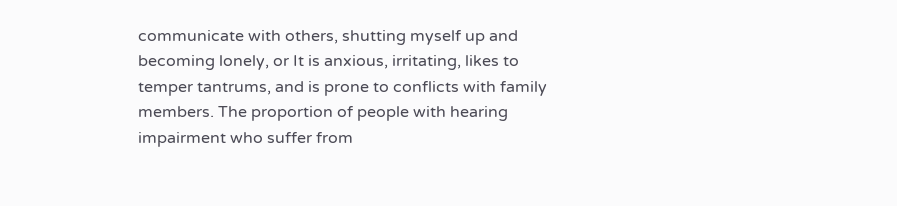communicate with others, shutting myself up and becoming lonely, or It is anxious, irritating, likes to temper tantrums, and is prone to conflicts with family members. The proportion of people with hearing impairment who suffer from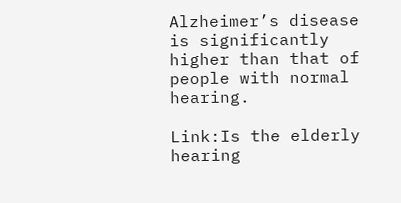Alzheimer’s disease is significantly higher than that of people with normal hearing.

Link:Is the elderly hearing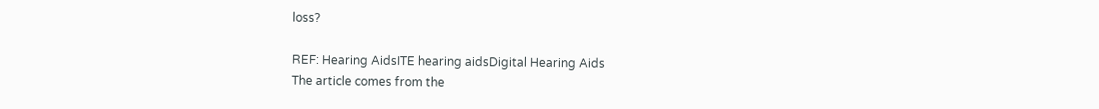loss?

REF: Hearing AidsITE hearing aidsDigital Hearing Aids
The article comes from the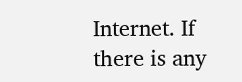Internet. If there is any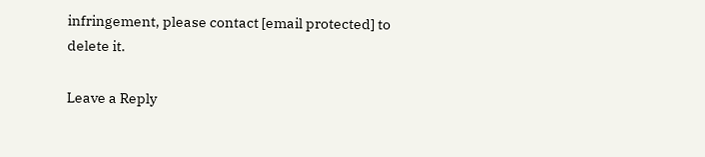infringement, please contact [email protected] to delete it.

Leave a Reply